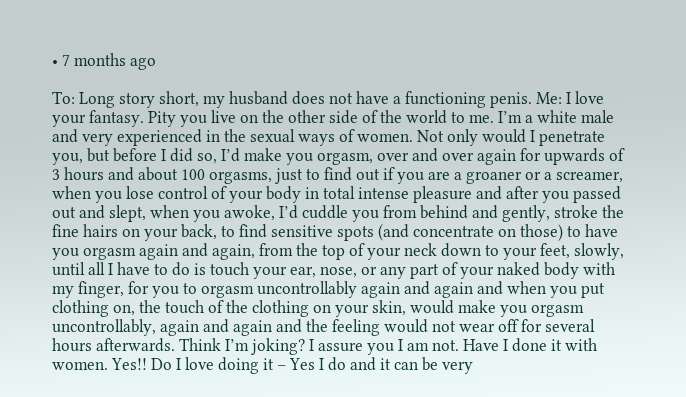• 7 months ago

To: Long story short, my husband does not have a functioning penis. Me: I love your fantasy. Pity you live on the other side of the world to me. I’m a white male and very experienced in the sexual ways of women. Not only would I penetrate you, but before I did so, I’d make you orgasm, over and over again for upwards of 3 hours and about 100 orgasms, just to find out if you are a groaner or a screamer, when you lose control of your body in total intense pleasure and after you passed out and slept, when you awoke, I’d cuddle you from behind and gently, stroke the fine hairs on your back, to find sensitive spots (and concentrate on those) to have you orgasm again and again, from the top of your neck down to your feet, slowly, until all I have to do is touch your ear, nose, or any part of your naked body with my finger, for you to orgasm uncontrollably again and again and when you put clothing on, the touch of the clothing on your skin, would make you orgasm uncontrollably, again and again and the feeling would not wear off for several hours afterwards. Think I’m joking? I assure you I am not. Have I done it with women. Yes!! Do I love doing it – Yes I do and it can be very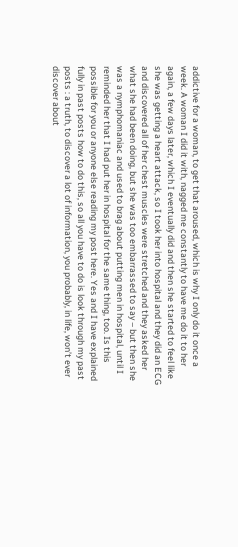addictive for a woman, to get that aroused, which is why I only do it once a week. A woman I did it with, nagged me constantly to have me do it to her again, a few days later, which I eventually did and then she started to feel like she was getting a heart attack, so I took her into hospital and they did an ECG and discovered all of her chest muscles were stretched and they asked her what she had been doing, but she was too embarrassed to say – but then she was a nymphomaniac and used to brag about putting men in hospital, until I reminded her that I had put her in hospital for the same thing, too. Is this possible for you or anyone else reading my post here. Yes and I have explained fully in past posts how to do this, so all you have to do is look through my past posts : a truth, to discover a lot of information, you probably, in life, won’t ever discover about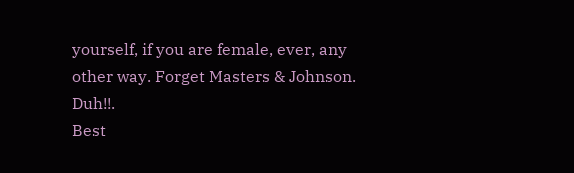yourself, if you are female, ever, any other way. Forget Masters & Johnson. Duh!!.
Best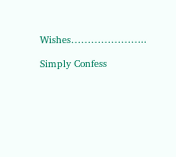Wishes…………………..

Simply Confess